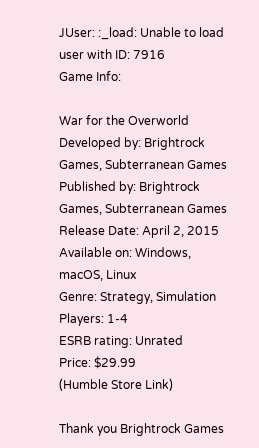JUser: :_load: Unable to load user with ID: 7916
Game Info:

War for the Overworld
Developed by: Brightrock Games, Subterranean Games
Published by: Brightrock Games, Subterranean Games
Release Date: April 2, 2015
Available on: Windows, macOS, Linux
Genre: Strategy, Simulation
Players: 1-4
ESRB rating: Unrated
Price: $29.99
(Humble Store Link)

Thank you Brightrock Games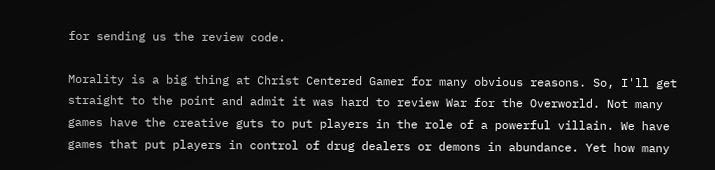for sending us the review code.

Morality is a big thing at Christ Centered Gamer for many obvious reasons. So, I'll get straight to the point and admit it was hard to review War for the Overworld. Not many games have the creative guts to put players in the role of a powerful villain. We have games that put players in control of drug dealers or demons in abundance. Yet how many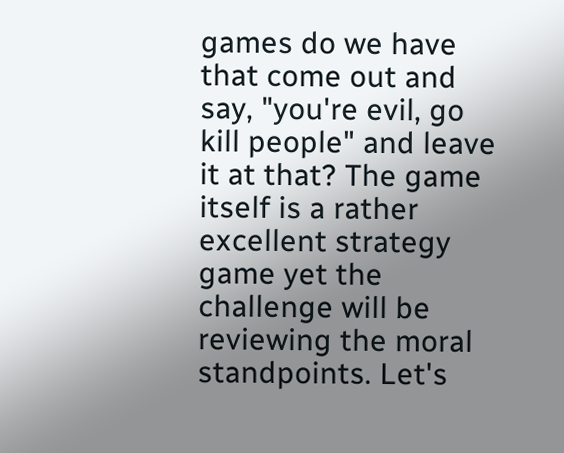games do we have that come out and say, "you're evil, go kill people" and leave it at that? The game itself is a rather excellent strategy game yet the challenge will be reviewing the moral standpoints. Let's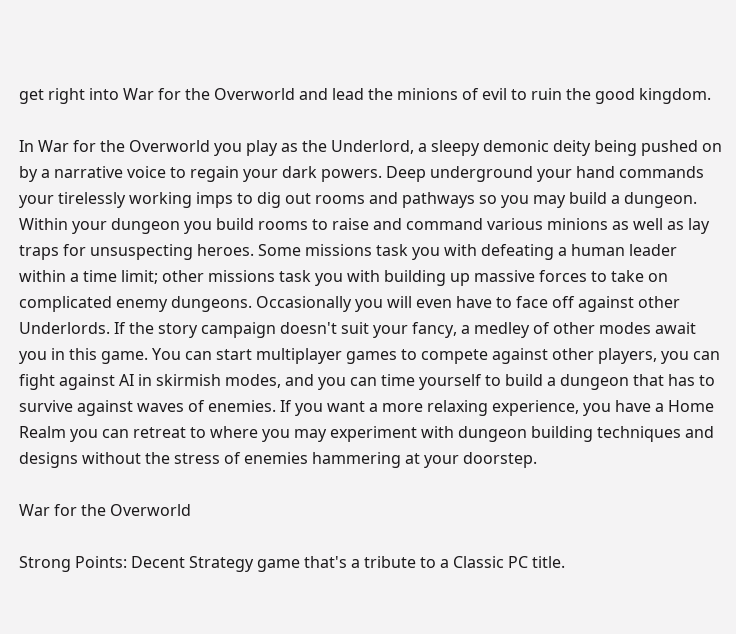get right into War for the Overworld and lead the minions of evil to ruin the good kingdom.

In War for the Overworld you play as the Underlord, a sleepy demonic deity being pushed on by a narrative voice to regain your dark powers. Deep underground your hand commands your tirelessly working imps to dig out rooms and pathways so you may build a dungeon. Within your dungeon you build rooms to raise and command various minions as well as lay traps for unsuspecting heroes. Some missions task you with defeating a human leader within a time limit; other missions task you with building up massive forces to take on complicated enemy dungeons. Occasionally you will even have to face off against other Underlords. If the story campaign doesn't suit your fancy, a medley of other modes await you in this game. You can start multiplayer games to compete against other players, you can fight against AI in skirmish modes, and you can time yourself to build a dungeon that has to survive against waves of enemies. If you want a more relaxing experience, you have a Home Realm you can retreat to where you may experiment with dungeon building techniques and designs without the stress of enemies hammering at your doorstep.

War for the Overworld

Strong Points: Decent Strategy game that's a tribute to a Classic PC title.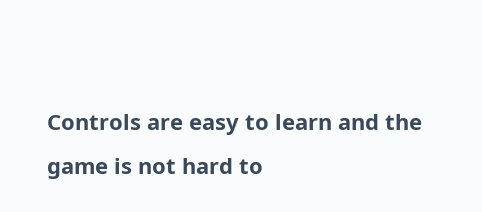Controls are easy to learn and the game is not hard to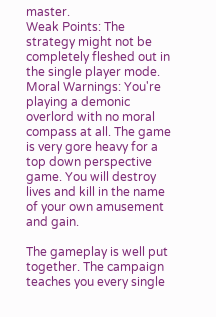master.
Weak Points: The strategy might not be completely fleshed out in the single player mode.
Moral Warnings: You're playing a demonic overlord with no moral compass at all. The game is very gore heavy for a top down perspective game. You will destroy lives and kill in the name of your own amusement and gain.

The gameplay is well put together. The campaign teaches you every single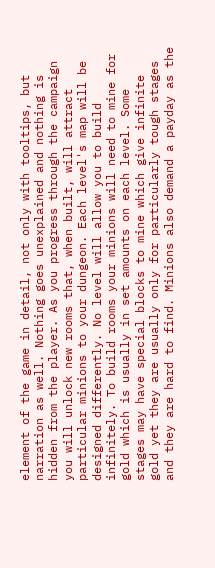element of the game in detail, not only with tooltips, but narration as well. Nothing goes unexplained and nothing is hidden from the player. As you progress through the campaign you will unlock new rooms that, when built, will attract particular minions to your dungeon. Each level's map will be designed differently. No level will allow you to build infinitely. To build rooms your minions will need to mine for gold which is usually in set amounts on each level. Some stages may have special blocks to mine which give infinite gold yet they are usually only for particularly tough stages and they are hard to find. Minions also demand a payday as the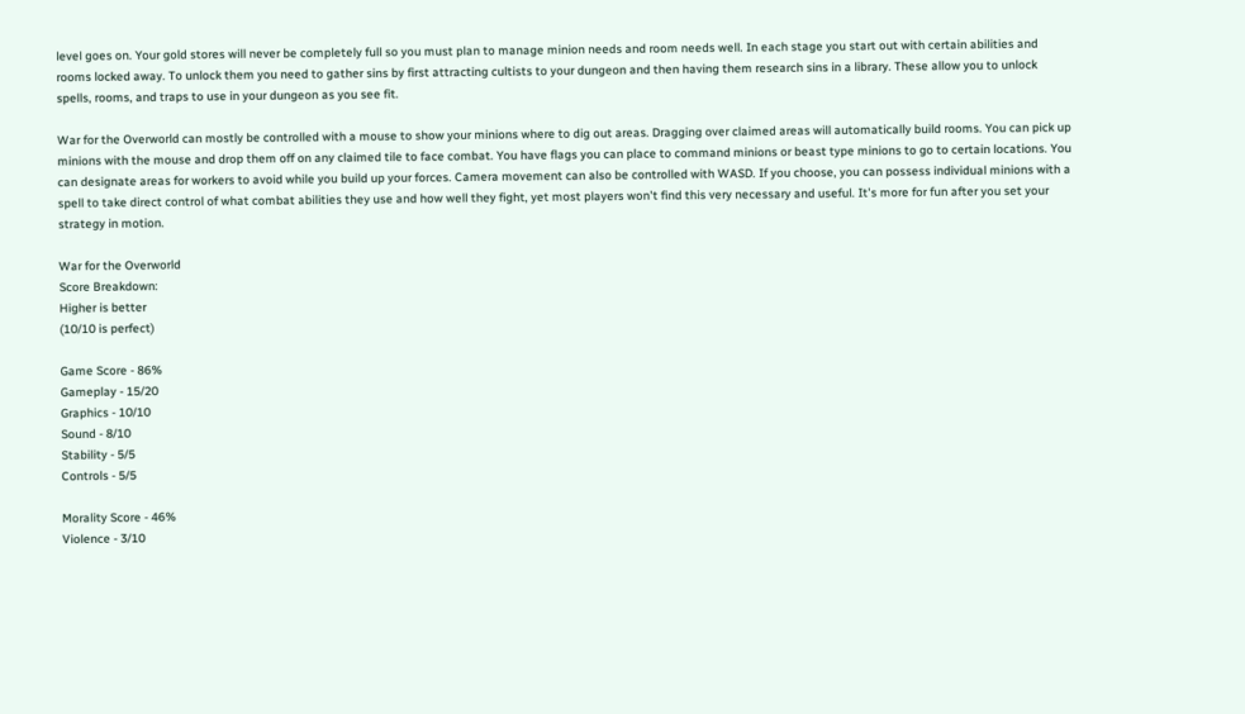level goes on. Your gold stores will never be completely full so you must plan to manage minion needs and room needs well. In each stage you start out with certain abilities and rooms locked away. To unlock them you need to gather sins by first attracting cultists to your dungeon and then having them research sins in a library. These allow you to unlock spells, rooms, and traps to use in your dungeon as you see fit.

War for the Overworld can mostly be controlled with a mouse to show your minions where to dig out areas. Dragging over claimed areas will automatically build rooms. You can pick up minions with the mouse and drop them off on any claimed tile to face combat. You have flags you can place to command minions or beast type minions to go to certain locations. You can designate areas for workers to avoid while you build up your forces. Camera movement can also be controlled with WASD. If you choose, you can possess individual minions with a spell to take direct control of what combat abilities they use and how well they fight, yet most players won't find this very necessary and useful. It's more for fun after you set your strategy in motion.

War for the Overworld
Score Breakdown:
Higher is better
(10/10 is perfect)

Game Score - 86%
Gameplay - 15/20
Graphics - 10/10
Sound - 8/10
Stability - 5/5
Controls - 5/5

Morality Score - 46%
Violence - 3/10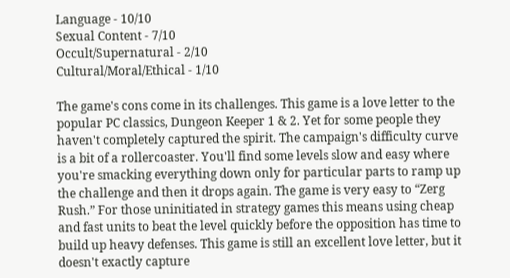Language - 10/10
Sexual Content - 7/10
Occult/Supernatural - 2/10
Cultural/Moral/Ethical - 1/10

The game's cons come in its challenges. This game is a love letter to the popular PC classics, Dungeon Keeper 1 & 2. Yet for some people they haven't completely captured the spirit. The campaign's difficulty curve is a bit of a rollercoaster. You'll find some levels slow and easy where you're smacking everything down only for particular parts to ramp up the challenge and then it drops again. The game is very easy to “Zerg Rush.” For those uninitiated in strategy games this means using cheap and fast units to beat the level quickly before the opposition has time to build up heavy defenses. This game is still an excellent love letter, but it doesn't exactly capture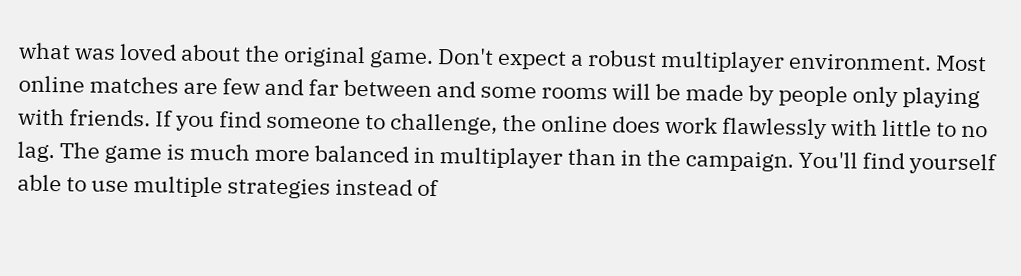what was loved about the original game. Don't expect a robust multiplayer environment. Most online matches are few and far between and some rooms will be made by people only playing with friends. If you find someone to challenge, the online does work flawlessly with little to no lag. The game is much more balanced in multiplayer than in the campaign. You'll find yourself able to use multiple strategies instead of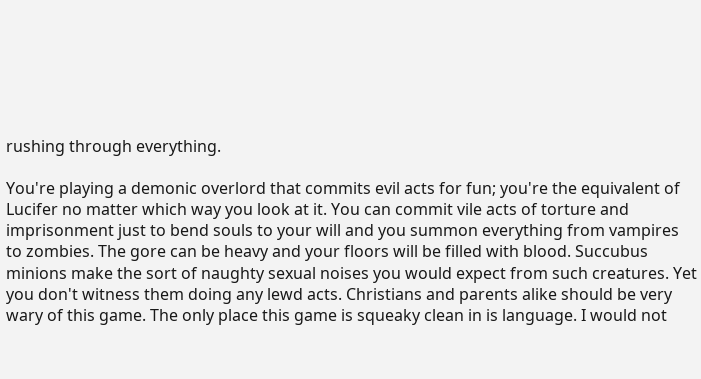rushing through everything.

You're playing a demonic overlord that commits evil acts for fun; you're the equivalent of Lucifer no matter which way you look at it. You can commit vile acts of torture and imprisonment just to bend souls to your will and you summon everything from vampires to zombies. The gore can be heavy and your floors will be filled with blood. Succubus minions make the sort of naughty sexual noises you would expect from such creatures. Yet you don't witness them doing any lewd acts. Christians and parents alike should be very wary of this game. The only place this game is squeaky clean in is language. I would not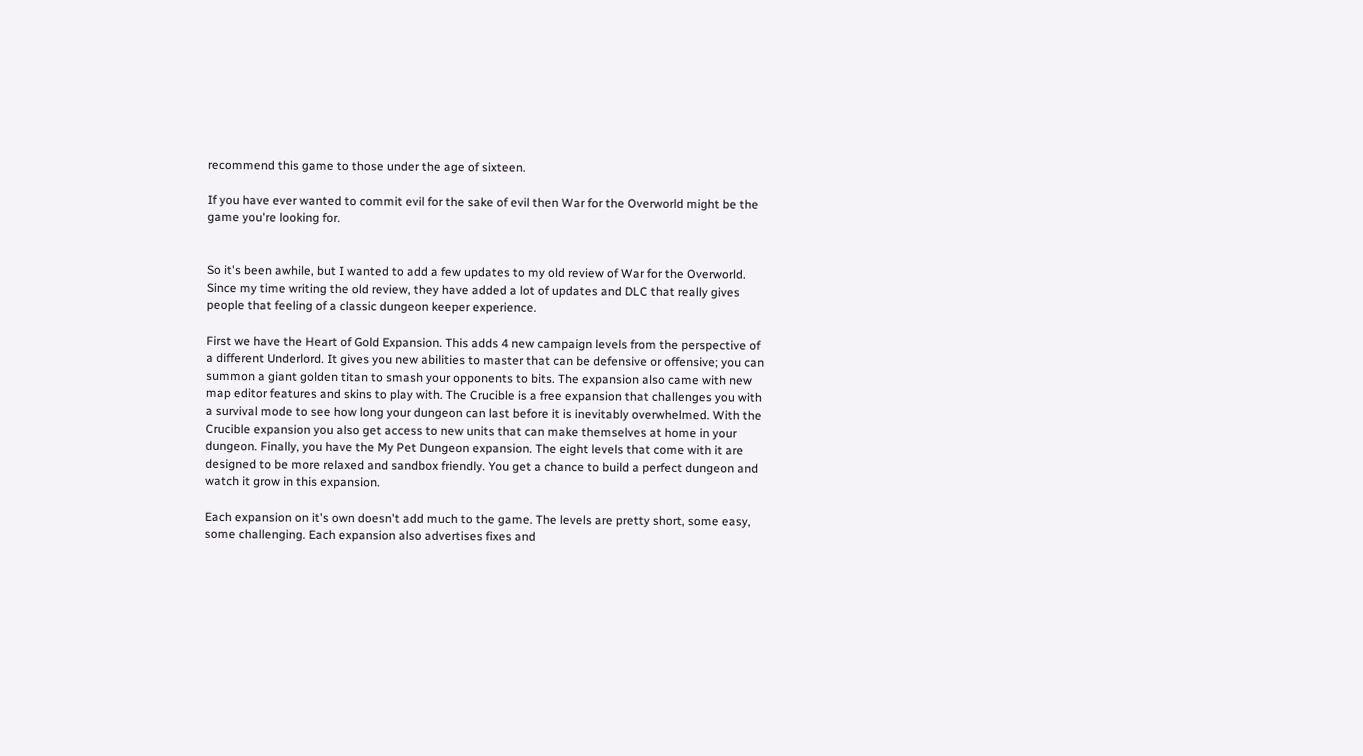recommend this game to those under the age of sixteen.

If you have ever wanted to commit evil for the sake of evil then War for the Overworld might be the game you're looking for.


So it's been awhile, but I wanted to add a few updates to my old review of War for the Overworld. Since my time writing the old review, they have added a lot of updates and DLC that really gives people that feeling of a classic dungeon keeper experience.

First we have the Heart of Gold Expansion. This adds 4 new campaign levels from the perspective of a different Underlord. It gives you new abilities to master that can be defensive or offensive; you can summon a giant golden titan to smash your opponents to bits. The expansion also came with new map editor features and skins to play with. The Crucible is a free expansion that challenges you with a survival mode to see how long your dungeon can last before it is inevitably overwhelmed. With the Crucible expansion you also get access to new units that can make themselves at home in your dungeon. Finally, you have the My Pet Dungeon expansion. The eight levels that come with it are designed to be more relaxed and sandbox friendly. You get a chance to build a perfect dungeon and watch it grow in this expansion.

Each expansion on it's own doesn't add much to the game. The levels are pretty short, some easy, some challenging. Each expansion also advertises fixes and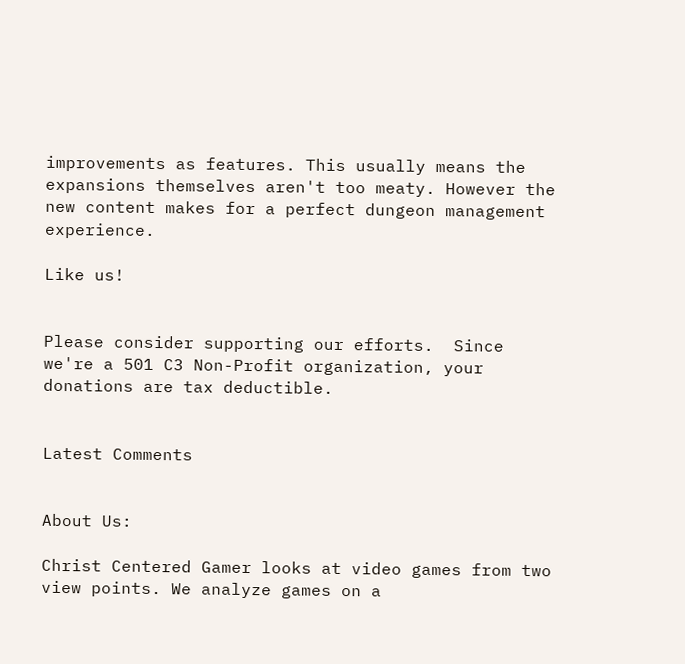improvements as features. This usually means the expansions themselves aren't too meaty. However the new content makes for a perfect dungeon management experience.

Like us!


Please consider supporting our efforts.  Since we're a 501 C3 Non-Profit organization, your donations are tax deductible.


Latest Comments


About Us:

Christ Centered Gamer looks at video games from two view points. We analyze games on a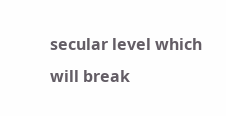secular level which will break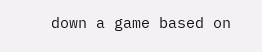down a game based on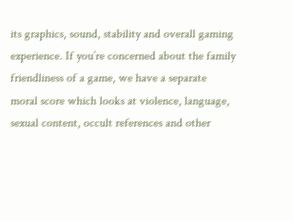its graphics, sound, stability and overall gaming experience. If you’re concerned about the family friendliness of a game, we have a separate moral score which looks at violence, language, sexual content, occult references and other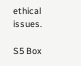ethical issues.

S5 Box